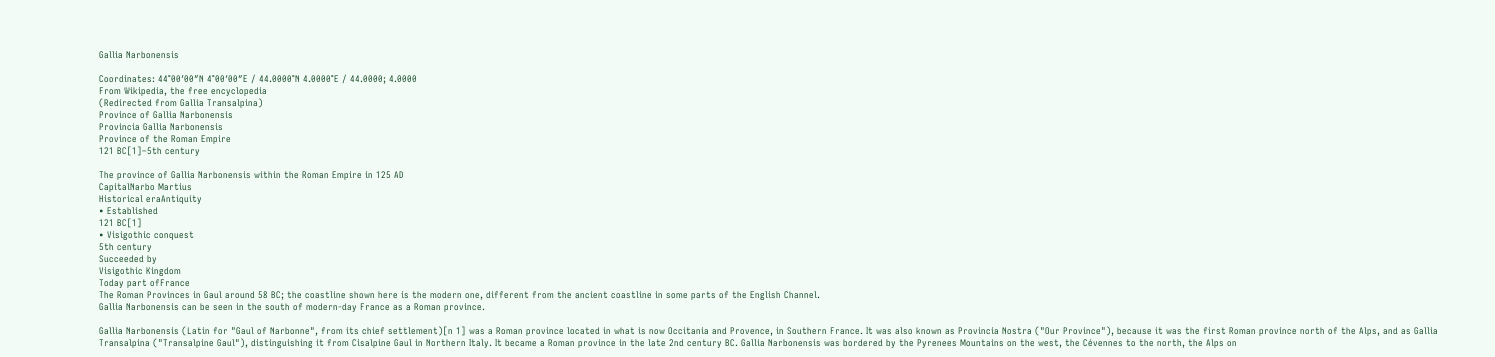Gallia Narbonensis

Coordinates: 44°00′00″N 4°00′00″E / 44.0000°N 4.0000°E / 44.0000; 4.0000
From Wikipedia, the free encyclopedia
(Redirected from Gallia Transalpina)
Province of Gallia Narbonensis
Provincia Gallia Narbonensis
Province of the Roman Empire
121 BC[1]–5th century

The province of Gallia Narbonensis within the Roman Empire in 125 AD
CapitalNarbo Martius
Historical eraAntiquity
• Established
121 BC[1]
• Visigothic conquest
5th century
Succeeded by
Visigothic Kingdom
Today part ofFrance
The Roman Provinces in Gaul around 58 BC; the coastline shown here is the modern one, different from the ancient coastline in some parts of the English Channel.
Gallia Narbonensis can be seen in the south of modern-day France as a Roman province.

Gallia Narbonensis (Latin for "Gaul of Narbonne", from its chief settlement)[n 1] was a Roman province located in what is now Occitania and Provence, in Southern France. It was also known as Provincia Nostra ("Our Province"), because it was the first Roman province north of the Alps, and as Gallia Transalpina ("Transalpine Gaul"), distinguishing it from Cisalpine Gaul in Northern Italy. It became a Roman province in the late 2nd century BC. Gallia Narbonensis was bordered by the Pyrenees Mountains on the west, the Cévennes to the north, the Alps on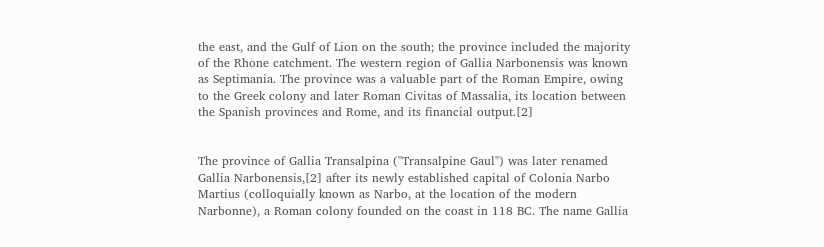the east, and the Gulf of Lion on the south; the province included the majority of the Rhone catchment. The western region of Gallia Narbonensis was known as Septimania. The province was a valuable part of the Roman Empire, owing to the Greek colony and later Roman Civitas of Massalia, its location between the Spanish provinces and Rome, and its financial output.[2]


The province of Gallia Transalpina ("Transalpine Gaul") was later renamed Gallia Narbonensis,[2] after its newly established capital of Colonia Narbo Martius (colloquially known as Narbo, at the location of the modern Narbonne), a Roman colony founded on the coast in 118 BC. The name Gallia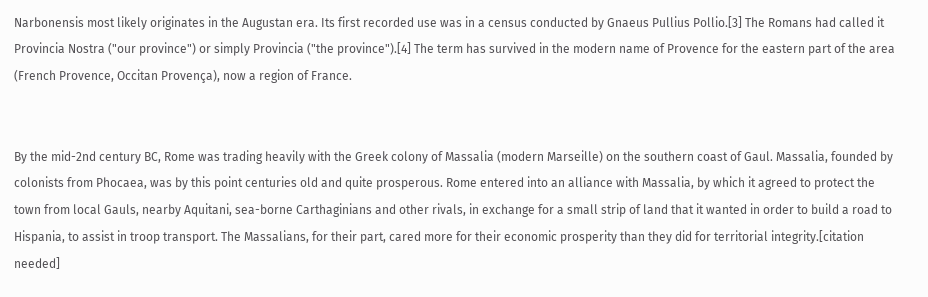Narbonensis most likely originates in the Augustan era. Its first recorded use was in a census conducted by Gnaeus Pullius Pollio.[3] The Romans had called it Provincia Nostra ("our province") or simply Provincia ("the province").[4] The term has survived in the modern name of Provence for the eastern part of the area (French Provence, Occitan Provença), now a region of France.


By the mid-2nd century BC, Rome was trading heavily with the Greek colony of Massalia (modern Marseille) on the southern coast of Gaul. Massalia, founded by colonists from Phocaea, was by this point centuries old and quite prosperous. Rome entered into an alliance with Massalia, by which it agreed to protect the town from local Gauls, nearby Aquitani, sea-borne Carthaginians and other rivals, in exchange for a small strip of land that it wanted in order to build a road to Hispania, to assist in troop transport. The Massalians, for their part, cared more for their economic prosperity than they did for territorial integrity.[citation needed]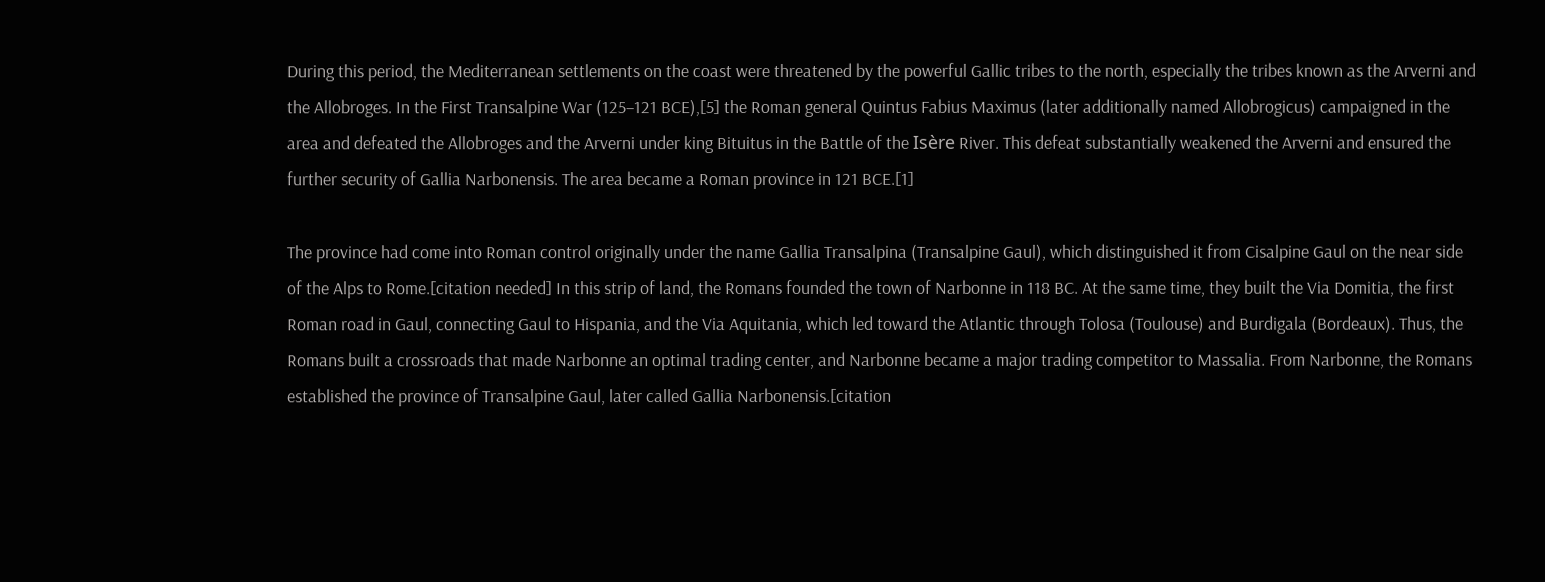During this period, the Mediterranean settlements on the coast were threatened by the powerful Gallic tribes to the north, especially the tribes known as the Arverni and the Allobroges. In the First Transalpine War (125–121 BCE),[5] the Roman general Quintus Fabius Maximus (later additionally named Allobrogicus) campaigned in the area and defeated the Allobroges and the Arverni under king Bituitus in the Battle of the Isère River. This defeat substantially weakened the Arverni and ensured the further security of Gallia Narbonensis. The area became a Roman province in 121 BCE.[1]

The province had come into Roman control originally under the name Gallia Transalpina (Transalpine Gaul), which distinguished it from Cisalpine Gaul on the near side of the Alps to Rome.[citation needed] In this strip of land, the Romans founded the town of Narbonne in 118 BC. At the same time, they built the Via Domitia, the first Roman road in Gaul, connecting Gaul to Hispania, and the Via Aquitania, which led toward the Atlantic through Tolosa (Toulouse) and Burdigala (Bordeaux). Thus, the Romans built a crossroads that made Narbonne an optimal trading center, and Narbonne became a major trading competitor to Massalia. From Narbonne, the Romans established the province of Transalpine Gaul, later called Gallia Narbonensis.[citation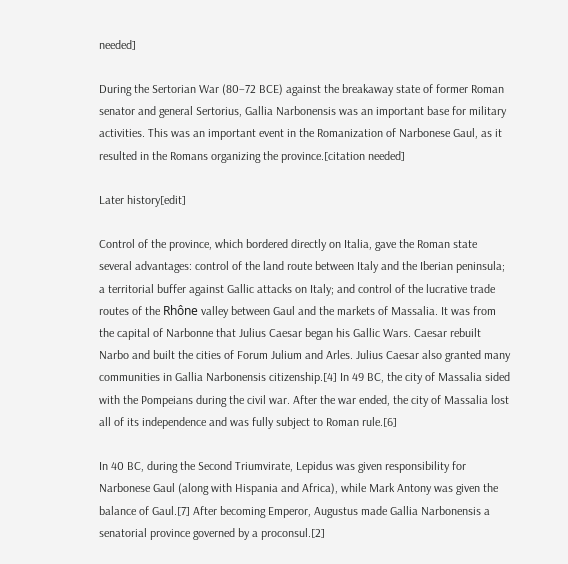needed]

During the Sertorian War (80–72 BCE) against the breakaway state of former Roman senator and general Sertorius, Gallia Narbonensis was an important base for military activities. This was an important event in the Romanization of Narbonese Gaul, as it resulted in the Romans organizing the province.[citation needed]

Later history[edit]

Control of the province, which bordered directly on Italia, gave the Roman state several advantages: control of the land route between Italy and the Iberian peninsula; a territorial buffer against Gallic attacks on Italy; and control of the lucrative trade routes of the Rhône valley between Gaul and the markets of Massalia. It was from the capital of Narbonne that Julius Caesar began his Gallic Wars. Caesar rebuilt Narbo and built the cities of Forum Julium and Arles. Julius Caesar also granted many communities in Gallia Narbonensis citizenship.[4] In 49 BC, the city of Massalia sided with the Pompeians during the civil war. After the war ended, the city of Massalia lost all of its independence and was fully subject to Roman rule.[6]

In 40 BC, during the Second Triumvirate, Lepidus was given responsibility for Narbonese Gaul (along with Hispania and Africa), while Mark Antony was given the balance of Gaul.[7] After becoming Emperor, Augustus made Gallia Narbonensis a senatorial province governed by a proconsul.[2]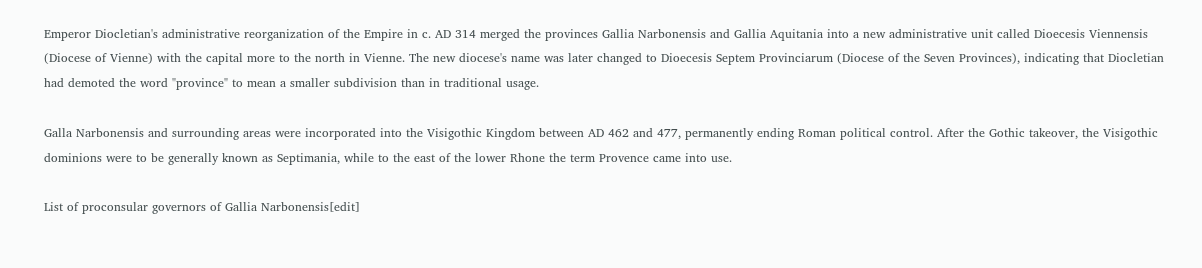Emperor Diocletian's administrative reorganization of the Empire in c. AD 314 merged the provinces Gallia Narbonensis and Gallia Aquitania into a new administrative unit called Dioecesis Viennensis (Diocese of Vienne) with the capital more to the north in Vienne. The new diocese's name was later changed to Dioecesis Septem Provinciarum (Diocese of the Seven Provinces), indicating that Diocletian had demoted the word "province" to mean a smaller subdivision than in traditional usage.

Galla Narbonensis and surrounding areas were incorporated into the Visigothic Kingdom between AD 462 and 477, permanently ending Roman political control. After the Gothic takeover, the Visigothic dominions were to be generally known as Septimania, while to the east of the lower Rhone the term Provence came into use.

List of proconsular governors of Gallia Narbonensis[edit]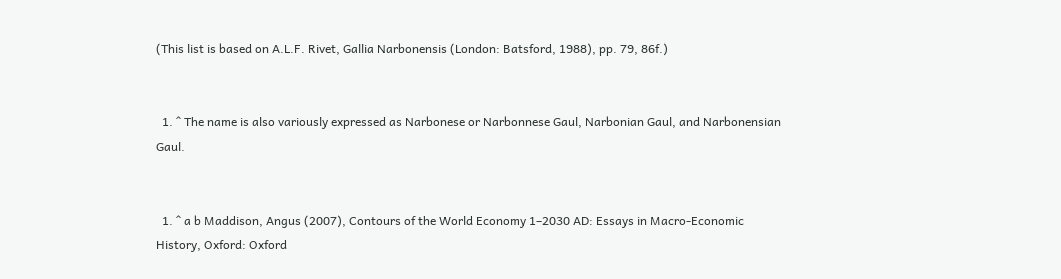(This list is based on A.L.F. Rivet, Gallia Narbonensis (London: Batsford, 1988), pp. 79, 86f.)


  1. ^ The name is also variously expressed as Narbonese or Narbonnese Gaul, Narbonian Gaul, and Narbonensian Gaul.


  1. ^ a b Maddison, Angus (2007), Contours of the World Economy 1–2030 AD: Essays in Macro-Economic History, Oxford: Oxford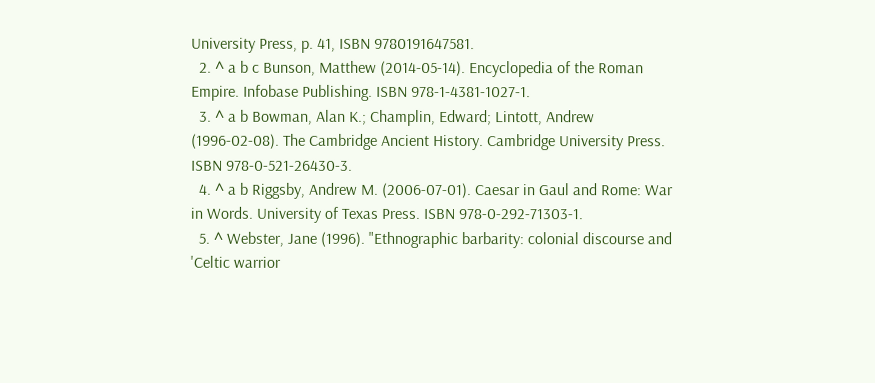University Press, p. 41, ISBN 9780191647581.
  2. ^ a b c Bunson, Matthew (2014-05-14). Encyclopedia of the Roman Empire. Infobase Publishing. ISBN 978-1-4381-1027-1.
  3. ^ a b Bowman, Alan K.; Champlin, Edward; Lintott, Andrew (1996-02-08). The Cambridge Ancient History. Cambridge University Press. ISBN 978-0-521-26430-3.
  4. ^ a b Riggsby, Andrew M. (2006-07-01). Caesar in Gaul and Rome: War in Words. University of Texas Press. ISBN 978-0-292-71303-1.
  5. ^ Webster, Jane (1996). "Ethnographic barbarity: colonial discourse and 'Celtic warrior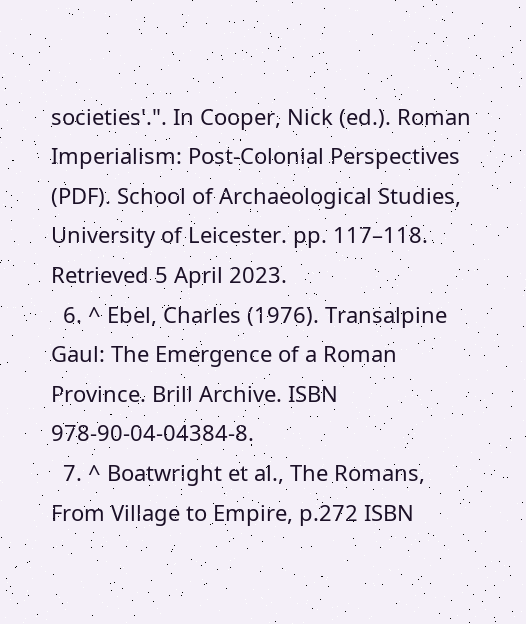societies'.". In Cooper, Nick (ed.). Roman Imperialism: Post-Colonial Perspectives (PDF). School of Archaeological Studies, University of Leicester. pp. 117–118. Retrieved 5 April 2023.
  6. ^ Ebel, Charles (1976). Transalpine Gaul: The Emergence of a Roman Province. Brill Archive. ISBN 978-90-04-04384-8.
  7. ^ Boatwright et al., The Romans, From Village to Empire, p.272 ISBN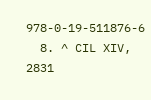978-0-19-511876-6
  8. ^ CIL XIV, 2831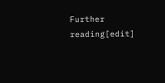Further reading[edit]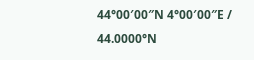44°00′00″N 4°00′00″E / 44.0000°N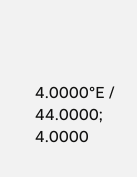4.0000°E / 44.0000; 4.0000